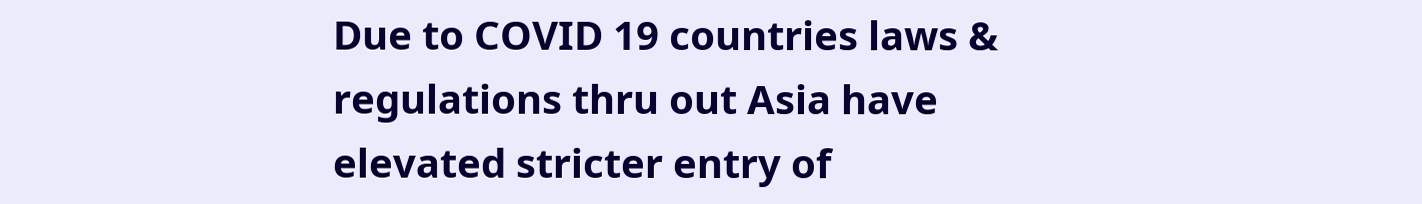Due to COVID 19 countries laws & regulations thru out Asia have elevated stricter entry of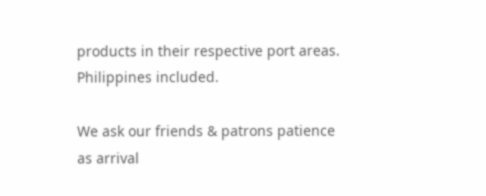products in their respective port areas.
Philippines included.

We ask our friends & patrons patience as arrival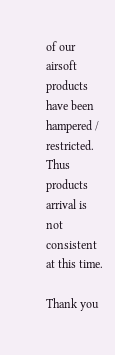of our airsoft products have been hampered / restricted. Thus products arrival is not consistent at this time.

Thank you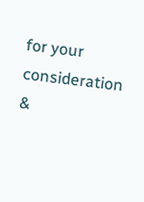for your consideration &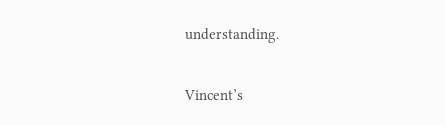understanding.

Vincent’s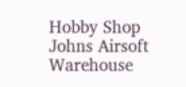Hobby Shop
Johns Airsoft Warehouse